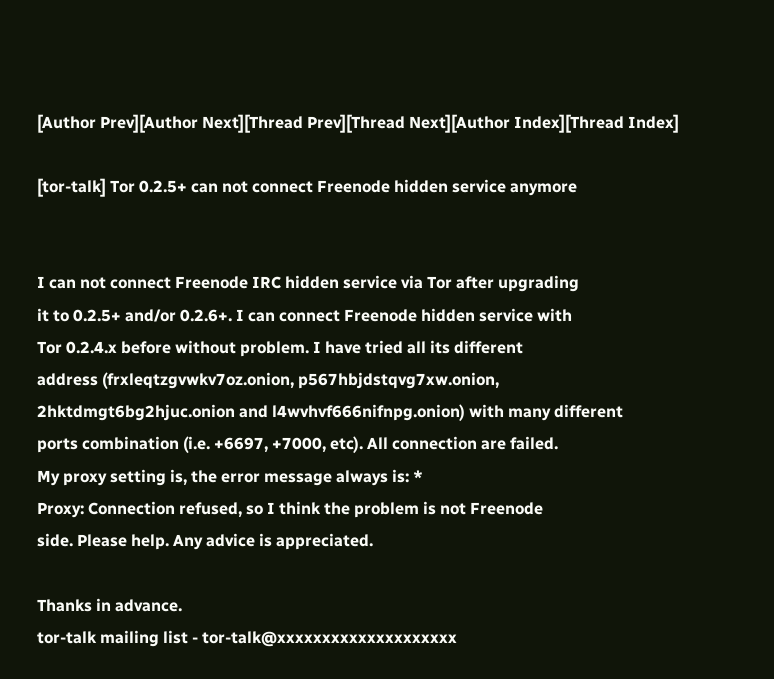[Author Prev][Author Next][Thread Prev][Thread Next][Author Index][Thread Index]

[tor-talk] Tor 0.2.5+ can not connect Freenode hidden service anymore


I can not connect Freenode IRC hidden service via Tor after upgrading
it to 0.2.5+ and/or 0.2.6+. I can connect Freenode hidden service with
Tor 0.2.4.x before without problem. I have tried all its different
address (frxleqtzgvwkv7oz.onion, p567hbjdstqvg7xw.onion,
2hktdmgt6bg2hjuc.onion and l4wvhvf666nifnpg.onion) with many different
ports combination (i.e. +6697, +7000, etc). All connection are failed.
My proxy setting is, the error message always is: *
Proxy: Connection refused, so I think the problem is not Freenode
side. Please help. Any advice is appreciated.

Thanks in advance.
tor-talk mailing list - tor-talk@xxxxxxxxxxxxxxxxxxxx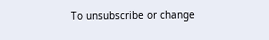To unsubscribe or change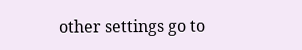other settings go to